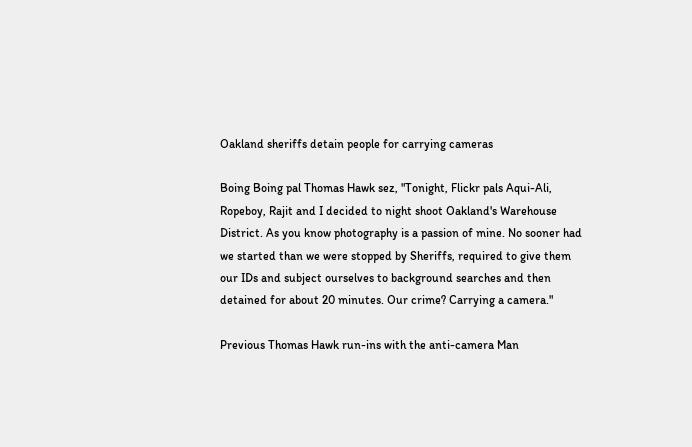Oakland sheriffs detain people for carrying cameras

Boing Boing pal Thomas Hawk sez, "Tonight, Flickr pals Aqui-Ali, Ropeboy, Rajit and I decided to night shoot Oakland's Warehouse District. As you know photography is a passion of mine. No sooner had we started than we were stopped by Sheriffs, required to give them our IDs and subject ourselves to background searches and then detained for about 20 minutes. Our crime? Carrying a camera."

Previous Thomas Hawk run-ins with the anti-camera Man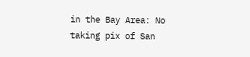in the Bay Area: No taking pix of San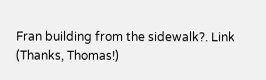Fran building from the sidewalk?. Link (Thanks, Thomas!)